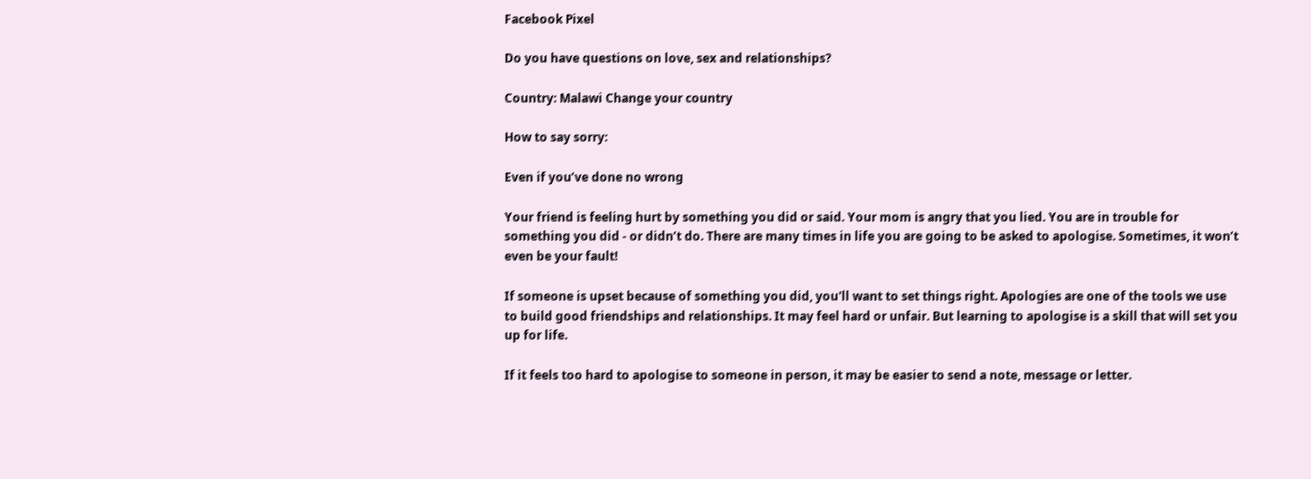Facebook Pixel

Do you have questions on love, sex and relationships?

Country: Malawi Change your country

How to say sorry:

Even if you’ve done no wrong

Your friend is feeling hurt by something you did or said. Your mom is angry that you lied. You are in trouble for something you did - or didn’t do. There are many times in life you are going to be asked to apologise. Sometimes, it won’t even be your fault!

If someone is upset because of something you did, you'll want to set things right. Apologies are one of the tools we use to build good friendships and relationships. It may feel hard or unfair. But learning to apologise is a skill that will set you up for life.

If it feels too hard to apologise to someone in person, it may be easier to send a note, message or letter.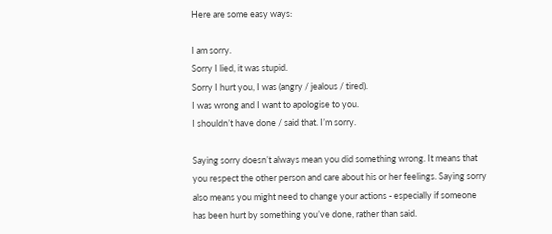Here are some easy ways:

I am sorry.
Sorry I lied, it was stupid.
Sorry I hurt you, I was (angry / jealous / tired).
I was wrong and I want to apologise to you.
I shouldn’t have done / said that. I’m sorry.

Saying sorry doesn’t always mean you did something wrong. It means that you respect the other person and care about his or her feelings. Saying sorry also means you might need to change your actions - especially if someone has been hurt by something you’ve done, rather than said.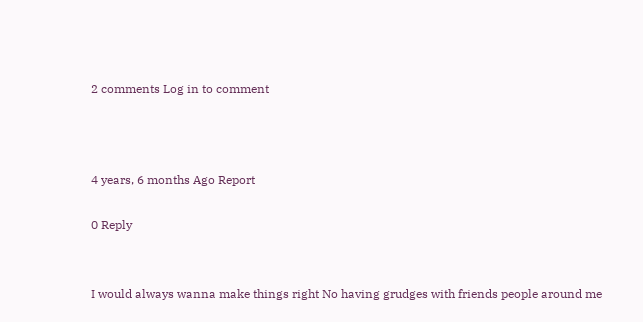2 comments Log in to comment



4 years, 6 months Ago Report

0 Reply


I would always wanna make things right No having grudges with friends people around me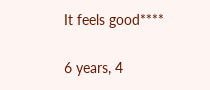It feels good****

6 years, 4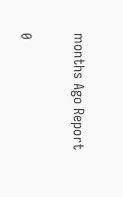months Ago Report

0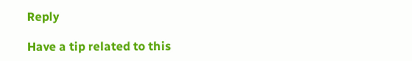Reply

Have a tip related to this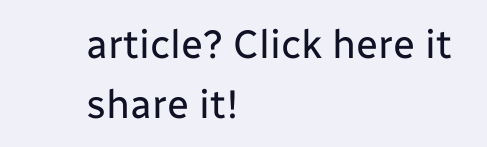article? Click here it share it!